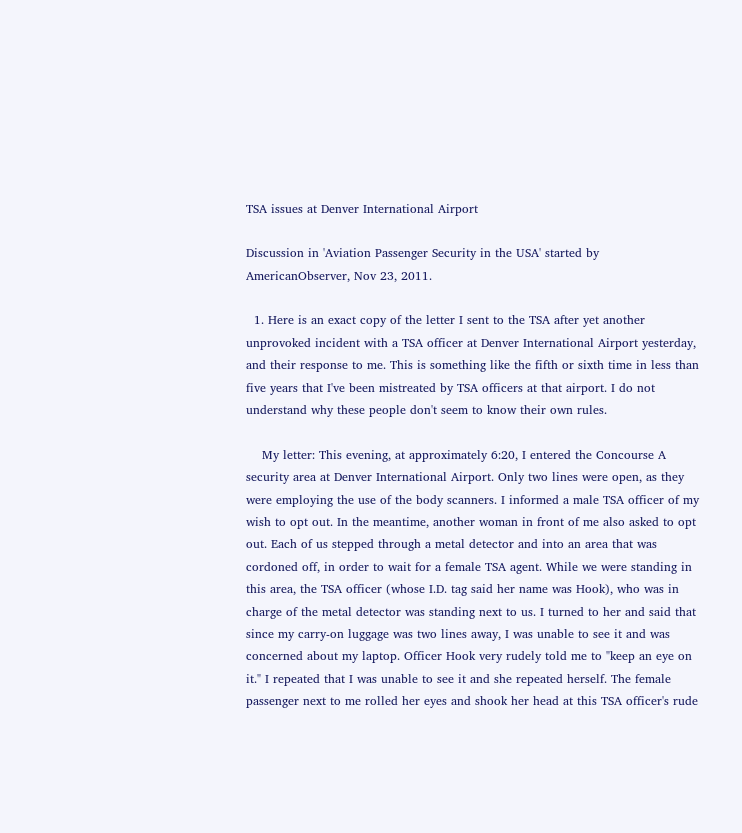TSA issues at Denver International Airport

Discussion in 'Aviation Passenger Security in the USA' started by AmericanObserver, Nov 23, 2011.

  1. Here is an exact copy of the letter I sent to the TSA after yet another unprovoked incident with a TSA officer at Denver International Airport yesterday, and their response to me. This is something like the fifth or sixth time in less than five years that I've been mistreated by TSA officers at that airport. I do not understand why these people don't seem to know their own rules.

    My letter: This evening, at approximately 6:20, I entered the Concourse A security area at Denver International Airport. Only two lines were open, as they were employing the use of the body scanners. I informed a male TSA officer of my wish to opt out. In the meantime, another woman in front of me also asked to opt out. Each of us stepped through a metal detector and into an area that was cordoned off, in order to wait for a female TSA agent. While we were standing in this area, the TSA officer (whose I.D. tag said her name was Hook), who was in charge of the metal detector was standing next to us. I turned to her and said that since my carry-on luggage was two lines away, I was unable to see it and was concerned about my laptop. Officer Hook very rudely told me to "keep an eye on it." I repeated that I was unable to see it and she repeated herself. The female passenger next to me rolled her eyes and shook her head at this TSA officer's rude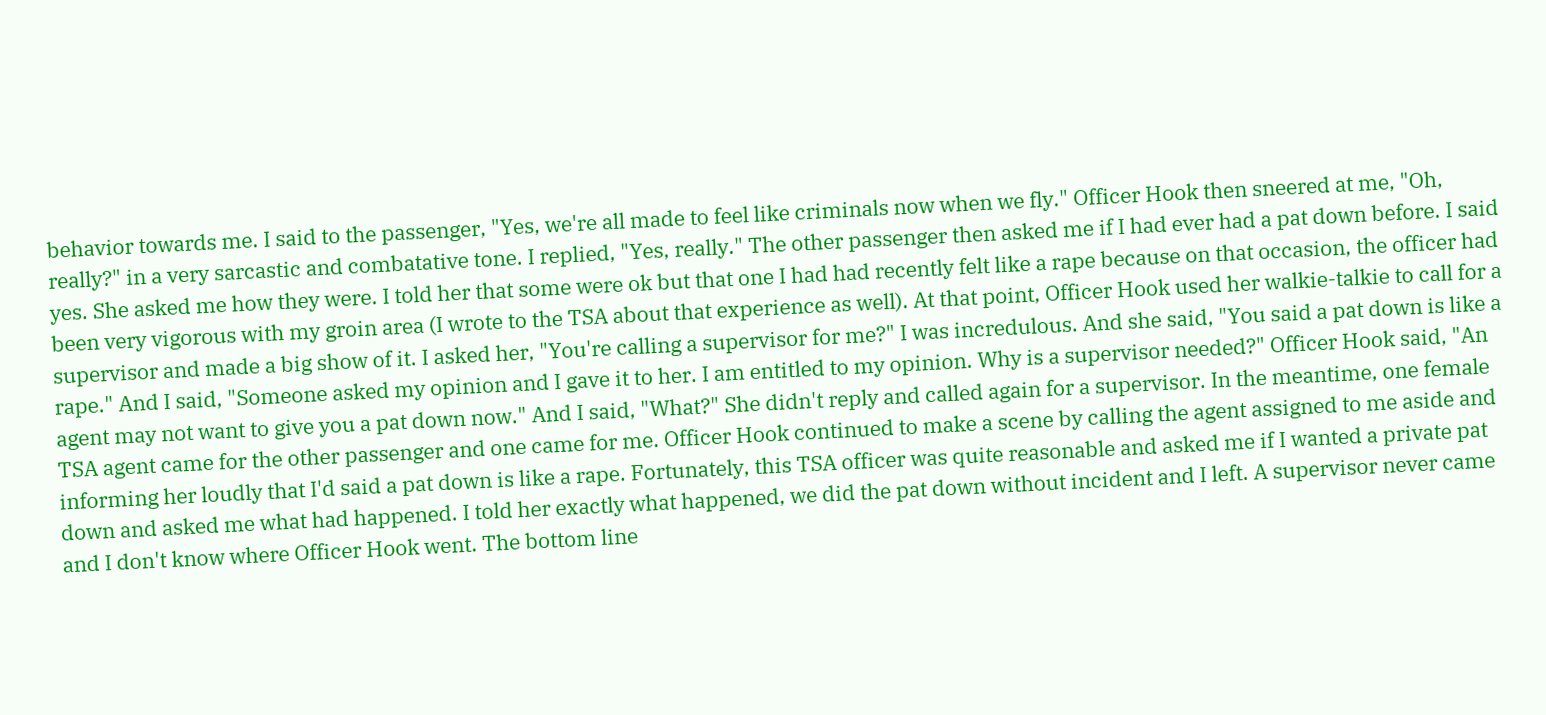behavior towards me. I said to the passenger, "Yes, we're all made to feel like criminals now when we fly." Officer Hook then sneered at me, "Oh, really?" in a very sarcastic and combatative tone. I replied, "Yes, really." The other passenger then asked me if I had ever had a pat down before. I said yes. She asked me how they were. I told her that some were ok but that one I had had recently felt like a rape because on that occasion, the officer had been very vigorous with my groin area (I wrote to the TSA about that experience as well). At that point, Officer Hook used her walkie-talkie to call for a supervisor and made a big show of it. I asked her, "You're calling a supervisor for me?" I was incredulous. And she said, "You said a pat down is like a rape." And I said, "Someone asked my opinion and I gave it to her. I am entitled to my opinion. Why is a supervisor needed?" Officer Hook said, "An agent may not want to give you a pat down now." And I said, "What?" She didn't reply and called again for a supervisor. In the meantime, one female TSA agent came for the other passenger and one came for me. Officer Hook continued to make a scene by calling the agent assigned to me aside and informing her loudly that I'd said a pat down is like a rape. Fortunately, this TSA officer was quite reasonable and asked me if I wanted a private pat down and asked me what had happened. I told her exactly what happened, we did the pat down without incident and I left. A supervisor never came and I don't know where Officer Hook went. The bottom line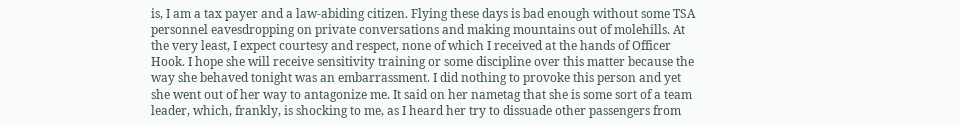is, I am a tax payer and a law-abiding citizen. Flying these days is bad enough without some TSA personnel eavesdropping on private conversations and making mountains out of molehills. At the very least, I expect courtesy and respect, none of which I received at the hands of Officer Hook. I hope she will receive sensitivity training or some discipline over this matter because the way she behaved tonight was an embarrassment. I did nothing to provoke this person and yet she went out of her way to antagonize me. It said on her nametag that she is some sort of a team leader, which, frankly, is shocking to me, as I heard her try to dissuade other passengers from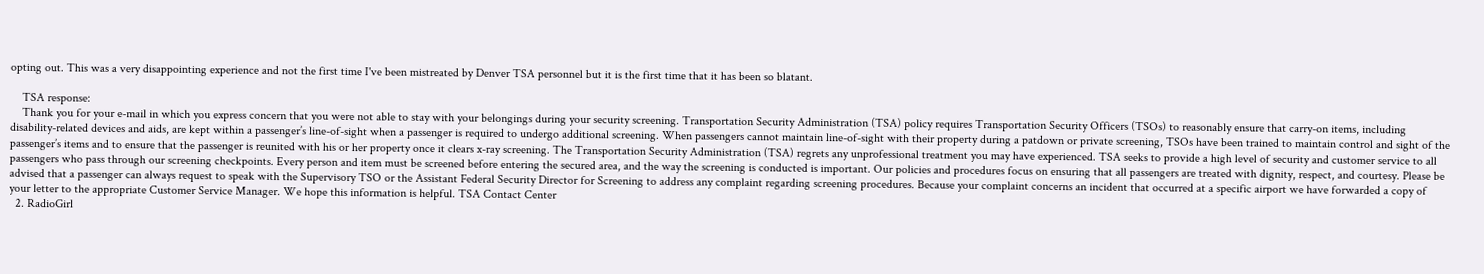opting out. This was a very disappointing experience and not the first time I've been mistreated by Denver TSA personnel but it is the first time that it has been so blatant.

    TSA response:
    Thank you for your e-mail in which you express concern that you were not able to stay with your belongings during your security screening. Transportation Security Administration (TSA) policy requires Transportation Security Officers (TSOs) to reasonably ensure that carry-on items, including disability-related devices and aids, are kept within a passenger’s line-of-sight when a passenger is required to undergo additional screening. When passengers cannot maintain line-of-sight with their property during a patdown or private screening, TSOs have been trained to maintain control and sight of the passenger’s items and to ensure that the passenger is reunited with his or her property once it clears x-ray screening. The Transportation Security Administration (TSA) regrets any unprofessional treatment you may have experienced. TSA seeks to provide a high level of security and customer service to all passengers who pass through our screening checkpoints. Every person and item must be screened before entering the secured area, and the way the screening is conducted is important. Our policies and procedures focus on ensuring that all passengers are treated with dignity, respect, and courtesy. Please be advised that a passenger can always request to speak with the Supervisory TSO or the Assistant Federal Security Director for Screening to address any complaint regarding screening procedures. Because your complaint concerns an incident that occurred at a specific airport we have forwarded a copy of your letter to the appropriate Customer Service Manager. We hope this information is helpful. TSA Contact Center
  2. RadioGirl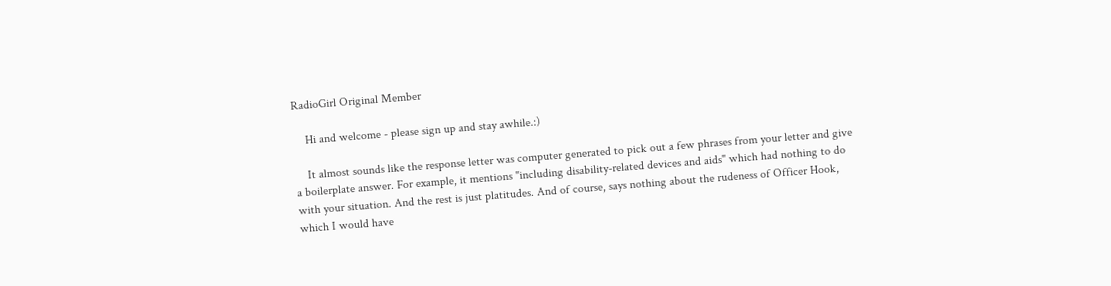RadioGirl Original Member

    Hi and welcome - please sign up and stay awhile.:)

    It almost sounds like the response letter was computer generated to pick out a few phrases from your letter and give a boilerplate answer. For example, it mentions "including disability-related devices and aids" which had nothing to do with your situation. And the rest is just platitudes. And of course, says nothing about the rudeness of Officer Hook, which I would have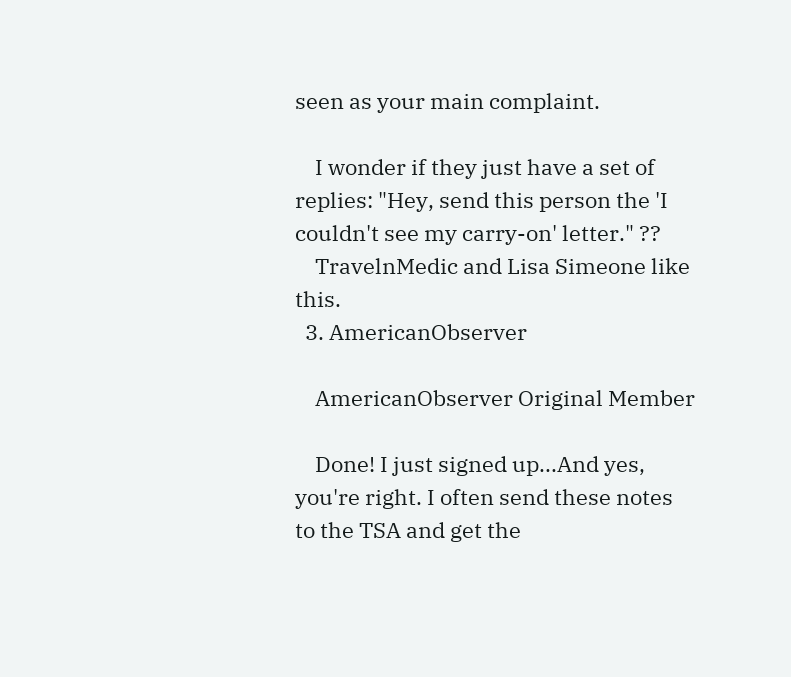seen as your main complaint.

    I wonder if they just have a set of replies: "Hey, send this person the 'I couldn't see my carry-on' letter." ??
    TravelnMedic and Lisa Simeone like this.
  3. AmericanObserver

    AmericanObserver Original Member

    Done! I just signed up...And yes, you're right. I often send these notes to the TSA and get the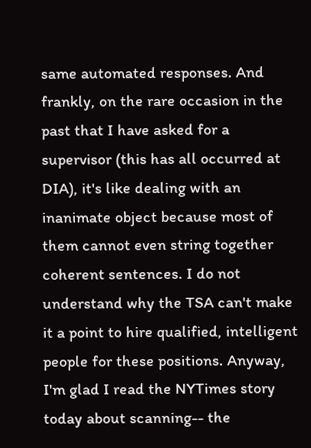same automated responses. And frankly, on the rare occasion in the past that I have asked for a supervisor (this has all occurred at DIA), it's like dealing with an inanimate object because most of them cannot even string together coherent sentences. I do not understand why the TSA can't make it a point to hire qualified, intelligent people for these positions. Anyway, I'm glad I read the NYTimes story today about scanning-- the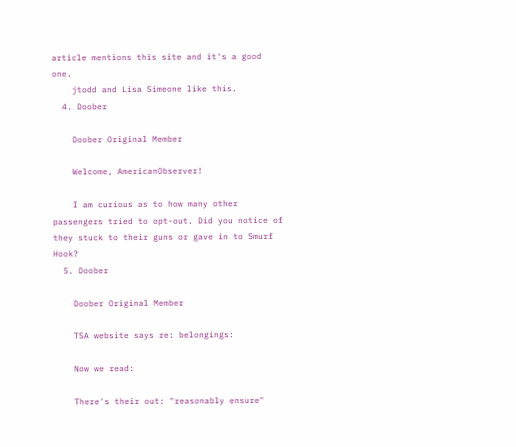article mentions this site and it's a good one.
    jtodd and Lisa Simeone like this.
  4. Doober

    Doober Original Member

    Welcome, AmericanObserver!

    I am curious as to how many other passengers tried to opt-out. Did you notice of they stuck to their guns or gave in to Smurf Hook?
  5. Doober

    Doober Original Member

    TSA website says re: belongings:

    Now we read:

    There's their out: "reasonably ensure"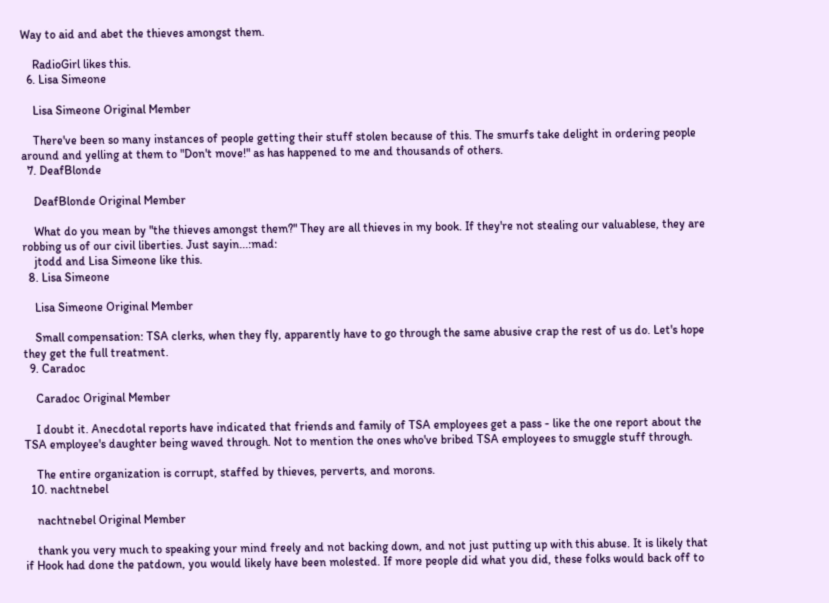Way to aid and abet the thieves amongst them.

    RadioGirl likes this.
  6. Lisa Simeone

    Lisa Simeone Original Member

    There've been so many instances of people getting their stuff stolen because of this. The smurfs take delight in ordering people around and yelling at them to "Don't move!" as has happened to me and thousands of others.
  7. DeafBlonde

    DeafBlonde Original Member

    What do you mean by "the thieves amongst them?" They are all thieves in my book. If they're not stealing our valuablese, they are robbing us of our civil liberties. Just sayin...:mad:
    jtodd and Lisa Simeone like this.
  8. Lisa Simeone

    Lisa Simeone Original Member

    Small compensation: TSA clerks, when they fly, apparently have to go through the same abusive crap the rest of us do. Let's hope they get the full treatment.
  9. Caradoc

    Caradoc Original Member

    I doubt it. Anecdotal reports have indicated that friends and family of TSA employees get a pass - like the one report about the TSA employee's daughter being waved through. Not to mention the ones who've bribed TSA employees to smuggle stuff through.

    The entire organization is corrupt, staffed by thieves, perverts, and morons.
  10. nachtnebel

    nachtnebel Original Member

    thank you very much to speaking your mind freely and not backing down, and not just putting up with this abuse. It is likely that if Hook had done the patdown, you would likely have been molested. If more people did what you did, these folks would back off to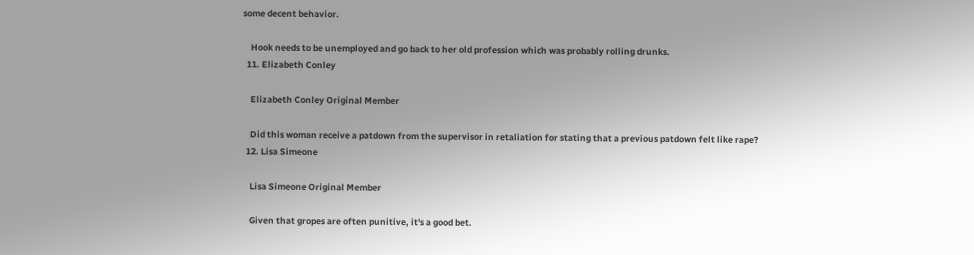some decent behavior.

    Hook needs to be unemployed and go back to her old profession which was probably rolling drunks.
  11. Elizabeth Conley

    Elizabeth Conley Original Member

    Did this woman receive a patdown from the supervisor in retaliation for stating that a previous patdown felt like rape?
  12. Lisa Simeone

    Lisa Simeone Original Member

    Given that gropes are often punitive, it's a good bet.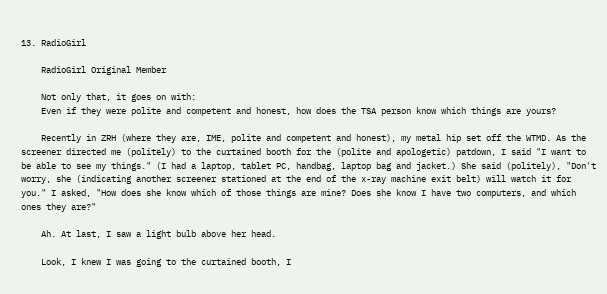13. RadioGirl

    RadioGirl Original Member

    Not only that, it goes on with:
    Even if they were polite and competent and honest, how does the TSA person know which things are yours?

    Recently in ZRH (where they are, IME, polite and competent and honest), my metal hip set off the WTMD. As the screener directed me (politely) to the curtained booth for the (polite and apologetic) patdown, I said "I want to be able to see my things." (I had a laptop, tablet PC, handbag, laptop bag and jacket.) She said (politely), "Don't worry, she (indicating another screener stationed at the end of the x-ray machine exit belt) will watch it for you." I asked, "How does she know which of those things are mine? Does she know I have two computers, and which ones they are?"

    Ah. At last, I saw a light bulb above her head.

    Look, I knew I was going to the curtained booth, I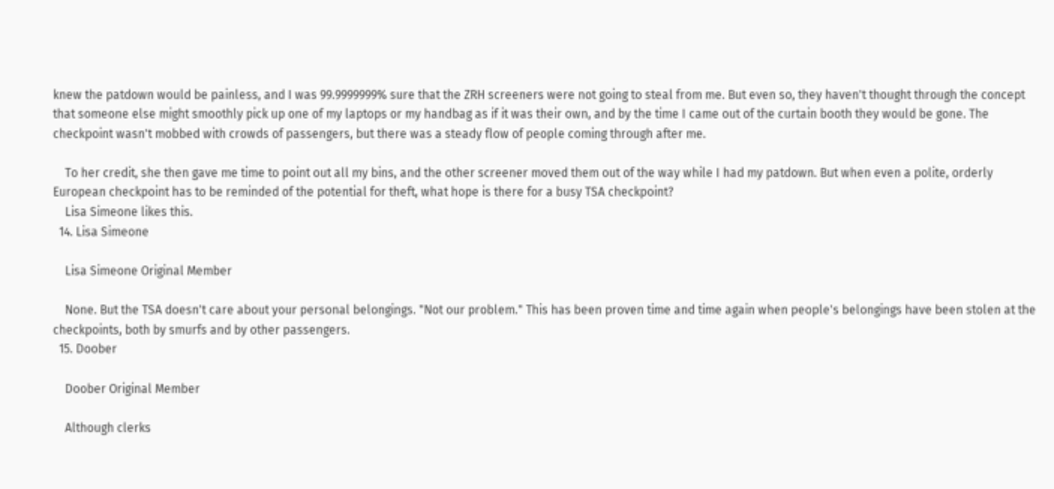knew the patdown would be painless, and I was 99.9999999% sure that the ZRH screeners were not going to steal from me. But even so, they haven't thought through the concept that someone else might smoothly pick up one of my laptops or my handbag as if it was their own, and by the time I came out of the curtain booth they would be gone. The checkpoint wasn't mobbed with crowds of passengers, but there was a steady flow of people coming through after me.

    To her credit, she then gave me time to point out all my bins, and the other screener moved them out of the way while I had my patdown. But when even a polite, orderly European checkpoint has to be reminded of the potential for theft, what hope is there for a busy TSA checkpoint?
    Lisa Simeone likes this.
  14. Lisa Simeone

    Lisa Simeone Original Member

    None. But the TSA doesn't care about your personal belongings. "Not our problem." This has been proven time and time again when people's belongings have been stolen at the checkpoints, both by smurfs and by other passengers.
  15. Doober

    Doober Original Member

    Although clerks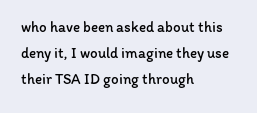who have been asked about this deny it, I would imagine they use their TSA ID going through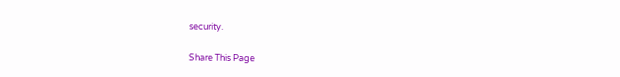security.

Share This Page